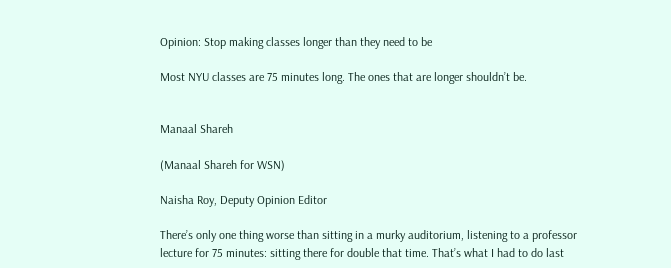Opinion: Stop making classes longer than they need to be

Most NYU classes are 75 minutes long. The ones that are longer shouldn’t be.


Manaal Shareh

(Manaal Shareh for WSN)

Naisha Roy, Deputy Opinion Editor

There’s only one thing worse than sitting in a murky auditorium, listening to a professor lecture for 75 minutes: sitting there for double that time. That’s what I had to do last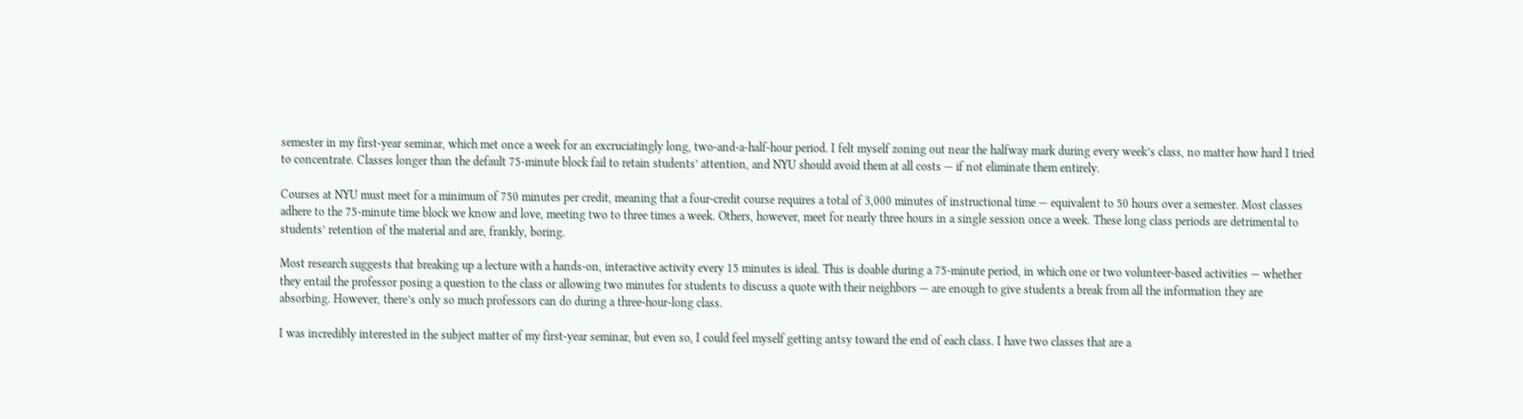semester in my first-year seminar, which met once a week for an excruciatingly long, two-and-a-half-hour period. I felt myself zoning out near the halfway mark during every week’s class, no matter how hard I tried to concentrate. Classes longer than the default 75-minute block fail to retain students’ attention, and NYU should avoid them at all costs — if not eliminate them entirely.

Courses at NYU must meet for a minimum of 750 minutes per credit, meaning that a four-credit course requires a total of 3,000 minutes of instructional time — equivalent to 50 hours over a semester. Most classes adhere to the 75-minute time block we know and love, meeting two to three times a week. Others, however, meet for nearly three hours in a single session once a week. These long class periods are detrimental to students’ retention of the material and are, frankly, boring.

Most research suggests that breaking up a lecture with a hands-on, interactive activity every 15 minutes is ideal. This is doable during a 75-minute period, in which one or two volunteer-based activities — whether they entail the professor posing a question to the class or allowing two minutes for students to discuss a quote with their neighbors — are enough to give students a break from all the information they are absorbing. However, there’s only so much professors can do during a three-hour-long class.

I was incredibly interested in the subject matter of my first-year seminar, but even so, I could feel myself getting antsy toward the end of each class. I have two classes that are a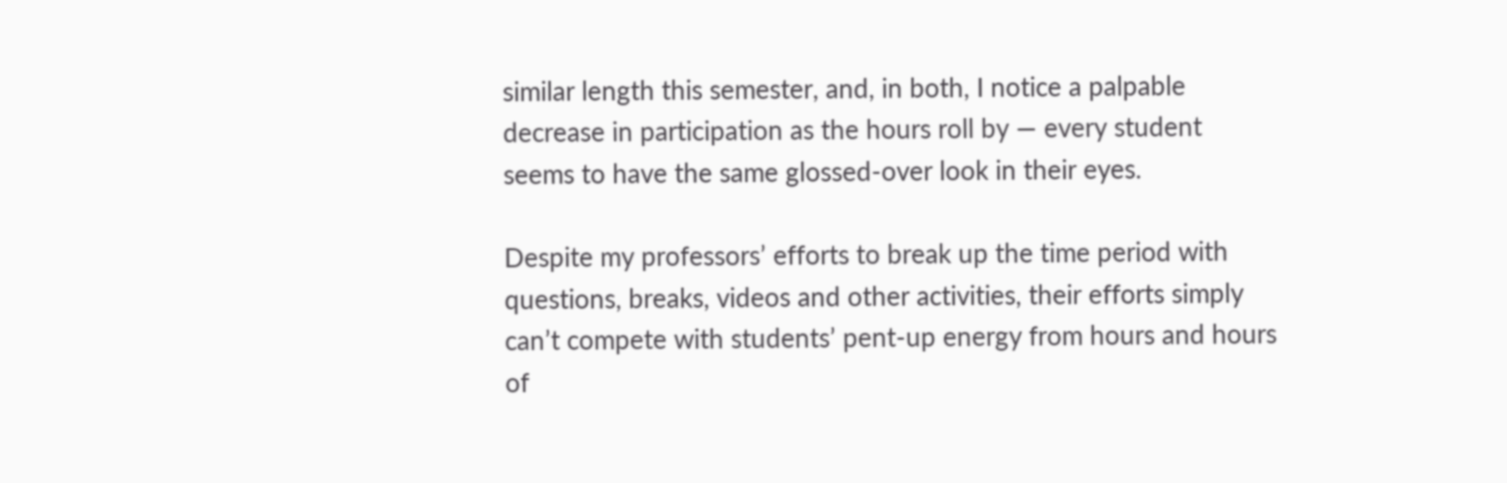similar length this semester, and, in both, I notice a palpable decrease in participation as the hours roll by — every student seems to have the same glossed-over look in their eyes.

Despite my professors’ efforts to break up the time period with questions, breaks, videos and other activities, their efforts simply can’t compete with students’ pent-up energy from hours and hours of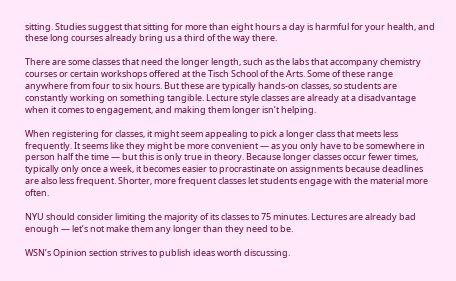sitting. Studies suggest that sitting for more than eight hours a day is harmful for your health, and these long courses already bring us a third of the way there.

There are some classes that need the longer length, such as the labs that accompany chemistry courses or certain workshops offered at the Tisch School of the Arts. Some of these range anywhere from four to six hours. But these are typically hands-on classes, so students are constantly working on something tangible. Lecture style classes are already at a disadvantage when it comes to engagement, and making them longer isn’t helping.

When registering for classes, it might seem appealing to pick a longer class that meets less frequently. It seems like they might be more convenient — as you only have to be somewhere in person half the time — but this is only true in theory. Because longer classes occur fewer times, typically only once a week, it becomes easier to procrastinate on assignments because deadlines are also less frequent. Shorter, more frequent classes let students engage with the material more often.

NYU should consider limiting the majority of its classes to 75 minutes. Lectures are already bad enough — let’s not make them any longer than they need to be.

WSN’s Opinion section strives to publish ideas worth discussing.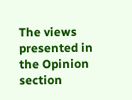The views presented in the Opinion section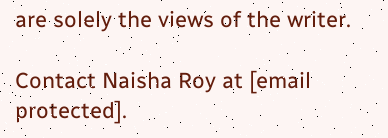are solely the views of the writer.

Contact Naisha Roy at [email protected].